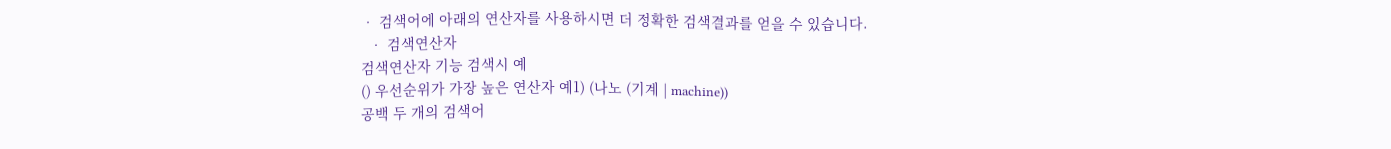• 검색어에 아래의 연산자를 사용하시면 더 정확한 검색결과를 얻을 수 있습니다.
  • 검색연산자
검색연산자 기능 검색시 예
() 우선순위가 가장 높은 연산자 예1) (나노 (기계 | machine))
공백 두 개의 검색어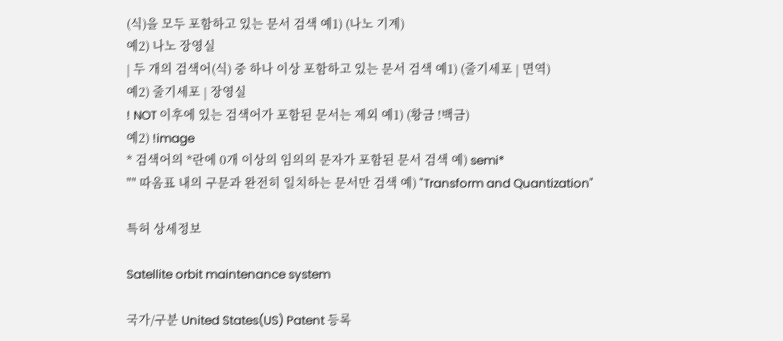(식)을 모두 포함하고 있는 문서 검색 예1) (나노 기계)
예2) 나노 장영실
| 두 개의 검색어(식) 중 하나 이상 포함하고 있는 문서 검색 예1) (줄기세포 | 면역)
예2) 줄기세포 | 장영실
! NOT 이후에 있는 검색어가 포함된 문서는 제외 예1) (황금 !백금)
예2) !image
* 검색어의 *란에 0개 이상의 임의의 문자가 포함된 문서 검색 예) semi*
"" 따옴표 내의 구문과 완전히 일치하는 문서만 검색 예) "Transform and Quantization"

특허 상세정보

Satellite orbit maintenance system

국가/구분 United States(US) Patent 등록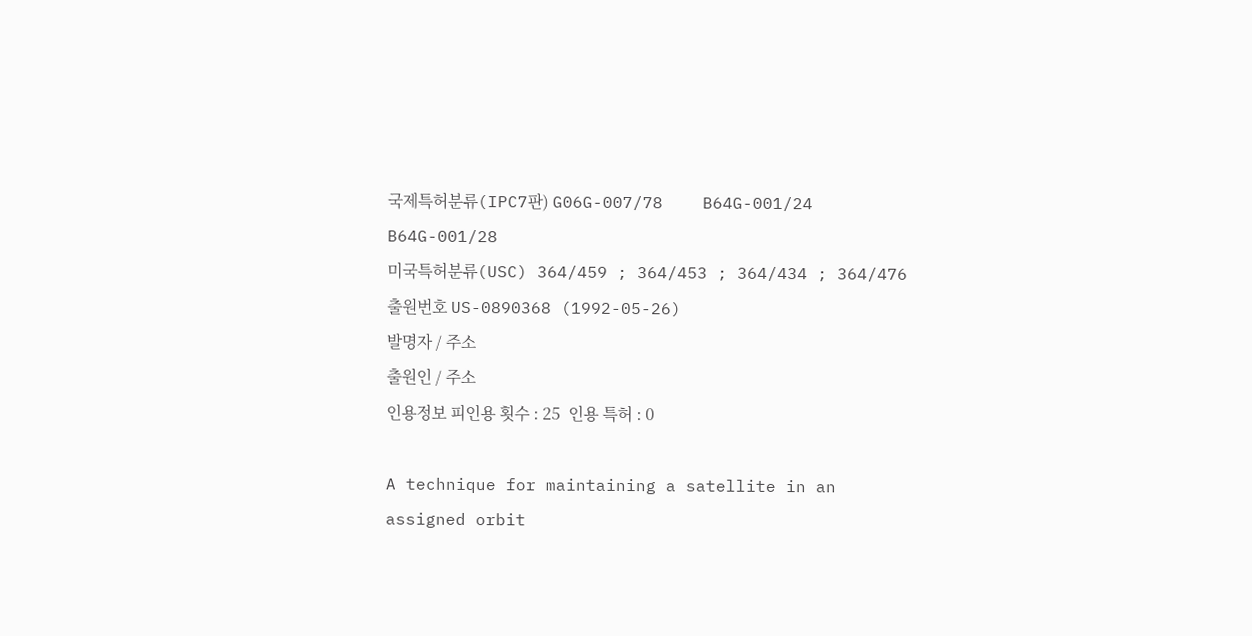국제특허분류(IPC7판) G06G-007/78    B64G-001/24    B64G-001/28
미국특허분류(USC) 364/459 ; 364/453 ; 364/434 ; 364/476
출원번호 US-0890368 (1992-05-26)
발명자 / 주소
출원인 / 주소
인용정보 피인용 횟수 : 25  인용 특허 : 0

A technique for maintaining a satellite in an assigned orbit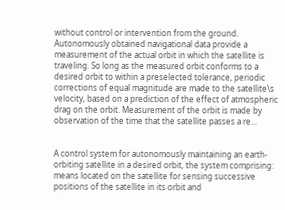without control or intervention from the ground. Autonomously obtained navigational data provide a measurement of the actual orbit in which the satellite is traveling. So long as the measured orbit conforms to a desired orbit to within a preselected tolerance, periodic corrections of equal magnitude are made to the satellite\s velocity, based on a prediction of the effect of atmospheric drag on the orbit. Measurement of the orbit is made by observation of the time that the satellite passes a re...


A control system for autonomously maintaining an earth-orbiting satellite in a desired orbit, the system comprising: means located on the satellite for sensing successive positions of the satellite in its orbit and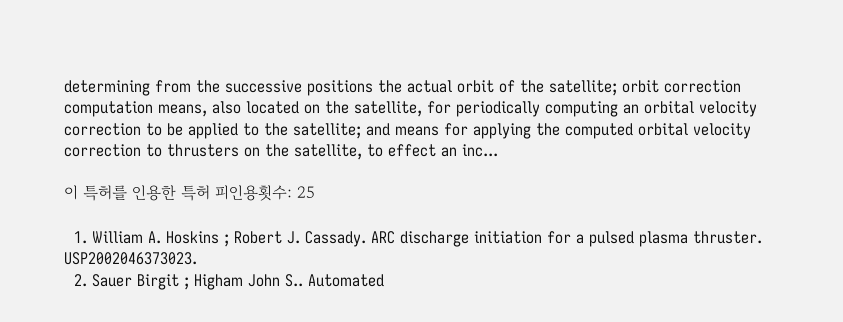determining from the successive positions the actual orbit of the satellite; orbit correction computation means, also located on the satellite, for periodically computing an orbital velocity correction to be applied to the satellite; and means for applying the computed orbital velocity correction to thrusters on the satellite, to effect an inc...

이 특허를 인용한 특허 피인용횟수: 25

  1. William A. Hoskins ; Robert J. Cassady. ARC discharge initiation for a pulsed plasma thruster. USP2002046373023.
  2. Sauer Birgit ; Higham John S.. Automated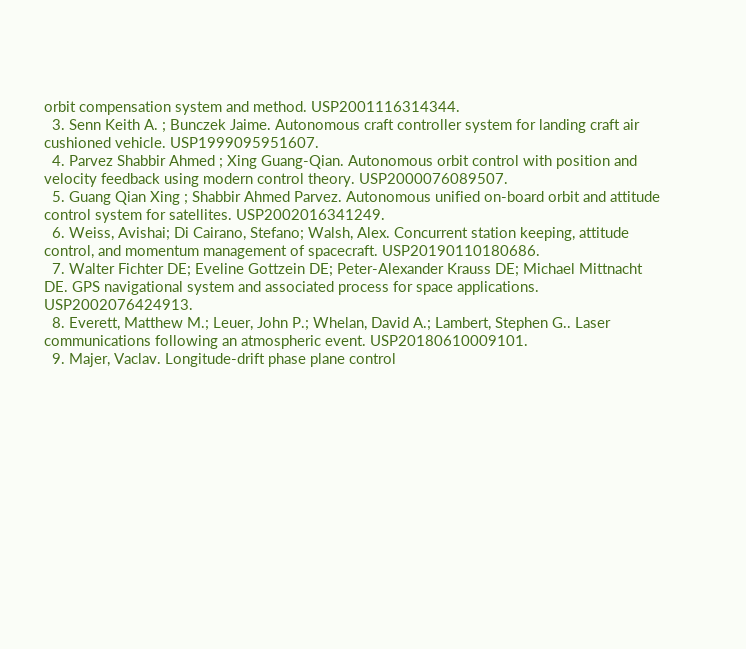orbit compensation system and method. USP2001116314344.
  3. Senn Keith A. ; Bunczek Jaime. Autonomous craft controller system for landing craft air cushioned vehicle. USP1999095951607.
  4. Parvez Shabbir Ahmed ; Xing Guang-Qian. Autonomous orbit control with position and velocity feedback using modern control theory. USP2000076089507.
  5. Guang Qian Xing ; Shabbir Ahmed Parvez. Autonomous unified on-board orbit and attitude control system for satellites. USP2002016341249.
  6. Weiss, Avishai; Di Cairano, Stefano; Walsh, Alex. Concurrent station keeping, attitude control, and momentum management of spacecraft. USP20190110180686.
  7. Walter Fichter DE; Eveline Gottzein DE; Peter-Alexander Krauss DE; Michael Mittnacht DE. GPS navigational system and associated process for space applications. USP2002076424913.
  8. Everett, Matthew M.; Leuer, John P.; Whelan, David A.; Lambert, Stephen G.. Laser communications following an atmospheric event. USP20180610009101.
  9. Majer, Vaclav. Longitude-drift phase plane control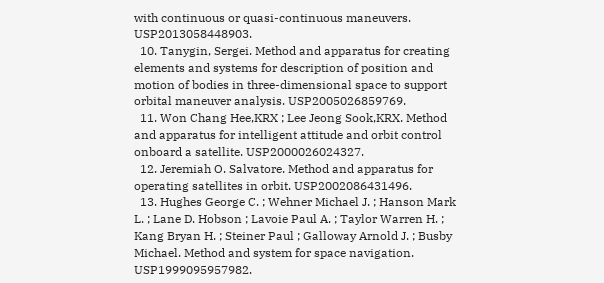with continuous or quasi-continuous maneuvers. USP2013058448903.
  10. Tanygin, Sergei. Method and apparatus for creating elements and systems for description of position and motion of bodies in three-dimensional space to support orbital maneuver analysis. USP2005026859769.
  11. Won Chang Hee,KRX ; Lee Jeong Sook,KRX. Method and apparatus for intelligent attitude and orbit control onboard a satellite. USP2000026024327.
  12. Jeremiah O. Salvatore. Method and apparatus for operating satellites in orbit. USP2002086431496.
  13. Hughes George C. ; Wehner Michael J. ; Hanson Mark L. ; Lane D. Hobson ; Lavoie Paul A. ; Taylor Warren H. ; Kang Bryan H. ; Steiner Paul ; Galloway Arnold J. ; Busby Michael. Method and system for space navigation. USP1999095957982.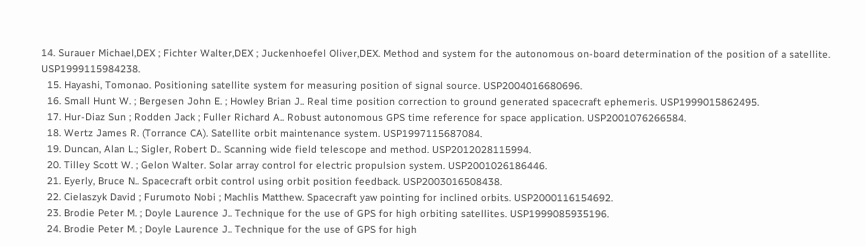14. Surauer Michael,DEX ; Fichter Walter,DEX ; Juckenhoefel Oliver,DEX. Method and system for the autonomous on-board determination of the position of a satellite. USP1999115984238.
  15. Hayashi, Tomonao. Positioning satellite system for measuring position of signal source. USP2004016680696.
  16. Small Hunt W. ; Bergesen John E. ; Howley Brian J.. Real time position correction to ground generated spacecraft ephemeris. USP1999015862495.
  17. Hur-Diaz Sun ; Rodden Jack ; Fuller Richard A.. Robust autonomous GPS time reference for space application. USP2001076266584.
  18. Wertz James R. (Torrance CA). Satellite orbit maintenance system. USP1997115687084.
  19. Duncan, Alan L.; Sigler, Robert D.. Scanning wide field telescope and method. USP2012028115994.
  20. Tilley Scott W. ; Gelon Walter. Solar array control for electric propulsion system. USP2001026186446.
  21. Eyerly, Bruce N.. Spacecraft orbit control using orbit position feedback. USP2003016508438.
  22. Cielaszyk David ; Furumoto Nobi ; Machlis Matthew. Spacecraft yaw pointing for inclined orbits. USP2000116154692.
  23. Brodie Peter M. ; Doyle Laurence J.. Technique for the use of GPS for high orbiting satellites. USP1999085935196.
  24. Brodie Peter M. ; Doyle Laurence J.. Technique for the use of GPS for high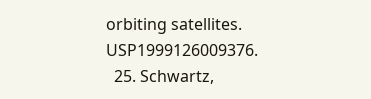orbiting satellites. USP1999126009376.
  25. Schwartz,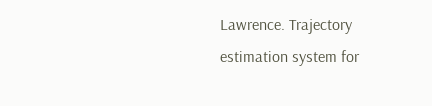Lawrence. Trajectory estimation system for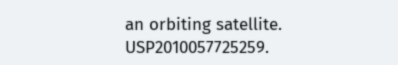an orbiting satellite. USP2010057725259.